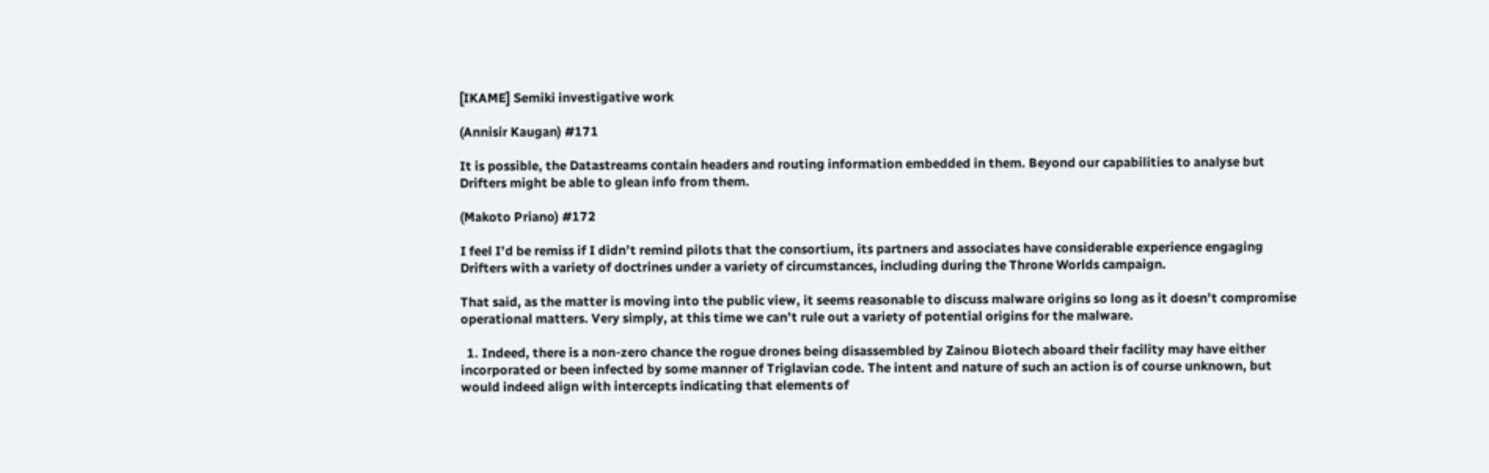[IKAME] Semiki investigative work

(Annisir Kaugan) #171

It is possible, the Datastreams contain headers and routing information embedded in them. Beyond our capabilities to analyse but Drifters might be able to glean info from them.

(Makoto Priano) #172

I feel I’d be remiss if I didn’t remind pilots that the consortium, its partners and associates have considerable experience engaging Drifters with a variety of doctrines under a variety of circumstances, including during the Throne Worlds campaign.

That said, as the matter is moving into the public view, it seems reasonable to discuss malware origins so long as it doesn’t compromise operational matters. Very simply, at this time we can’t rule out a variety of potential origins for the malware.

  1. Indeed, there is a non-zero chance the rogue drones being disassembled by Zainou Biotech aboard their facility may have either incorporated or been infected by some manner of Triglavian code. The intent and nature of such an action is of course unknown, but would indeed align with intercepts indicating that elements of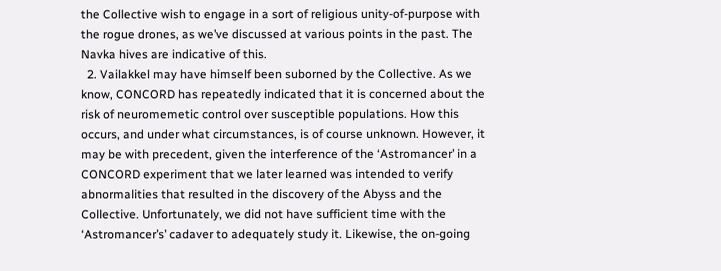the Collective wish to engage in a sort of religious unity-of-purpose with the rogue drones, as we’ve discussed at various points in the past. The Navka hives are indicative of this.
  2. Vailakkel may have himself been suborned by the Collective. As we know, CONCORD has repeatedly indicated that it is concerned about the risk of neuromemetic control over susceptible populations. How this occurs, and under what circumstances, is of course unknown. However, it may be with precedent, given the interference of the ‘Astromancer’ in a CONCORD experiment that we later learned was intended to verify abnormalities that resulted in the discovery of the Abyss and the Collective. Unfortunately, we did not have sufficient time with the ‘Astromancer’s’ cadaver to adequately study it. Likewise, the on-going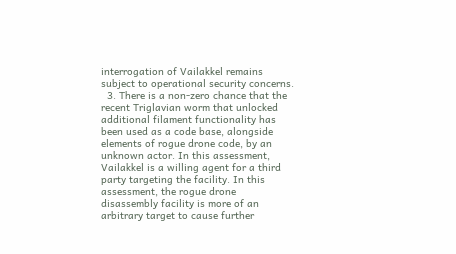interrogation of Vailakkel remains subject to operational security concerns.
  3. There is a non-zero chance that the recent Triglavian worm that unlocked additional filament functionality has been used as a code base, alongside elements of rogue drone code, by an unknown actor. In this assessment, Vailakkel is a willing agent for a third party targeting the facility. In this assessment, the rogue drone disassembly facility is more of an arbitrary target to cause further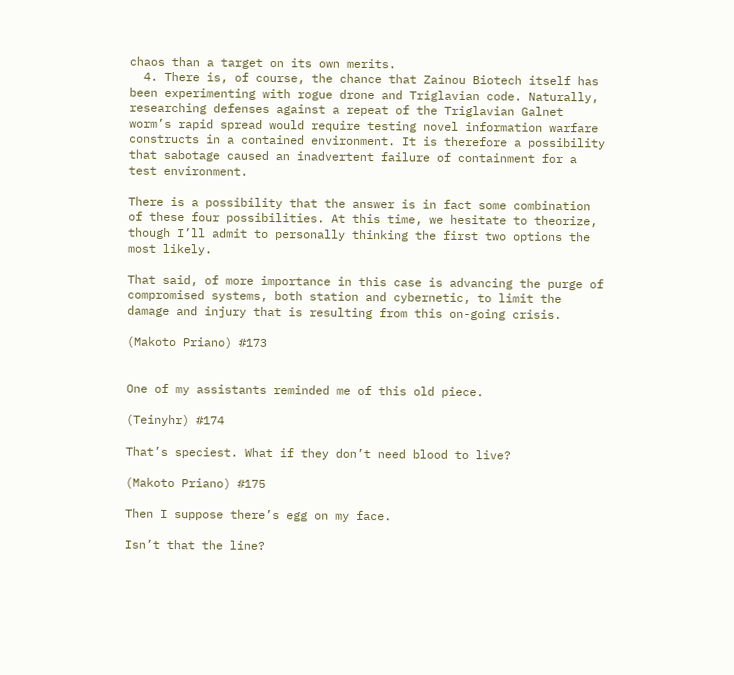chaos than a target on its own merits.
  4. There is, of course, the chance that Zainou Biotech itself has been experimenting with rogue drone and Triglavian code. Naturally, researching defenses against a repeat of the Triglavian Galnet worm’s rapid spread would require testing novel information warfare constructs in a contained environment. It is therefore a possibility that sabotage caused an inadvertent failure of containment for a test environment.

There is a possibility that the answer is in fact some combination of these four possibilities. At this time, we hesitate to theorize, though I’ll admit to personally thinking the first two options the most likely.

That said, of more importance in this case is advancing the purge of compromised systems, both station and cybernetic, to limit the damage and injury that is resulting from this on-going crisis.

(Makoto Priano) #173


One of my assistants reminded me of this old piece.

(Teinyhr) #174

That’s speciest. What if they don’t need blood to live?

(Makoto Priano) #175

Then I suppose there’s egg on my face.

Isn’t that the line?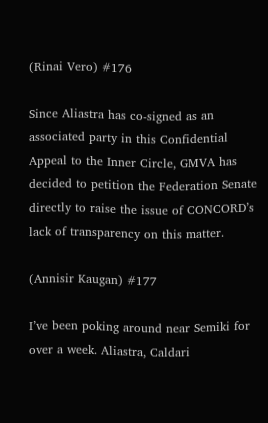(Rinai Vero) #176

Since Aliastra has co-signed as an associated party in this Confidential Appeal to the Inner Circle, GMVA has decided to petition the Federation Senate directly to raise the issue of CONCORD’s lack of transparency on this matter.

(Annisir Kaugan) #177

I’ve been poking around near Semiki for over a week. Aliastra, Caldari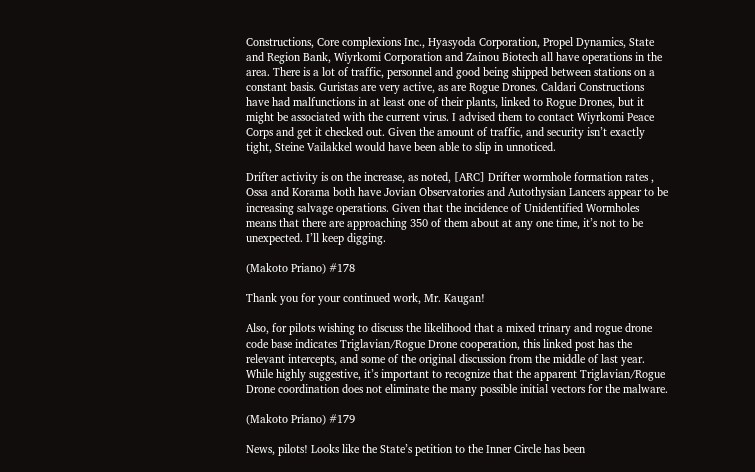Constructions, Core complexions Inc., Hyasyoda Corporation, Propel Dynamics, State and Region Bank, Wiyrkomi Corporation and Zainou Biotech all have operations in the area. There is a lot of traffic, personnel and good being shipped between stations on a constant basis. Guristas are very active, as are Rogue Drones. Caldari Constructions have had malfunctions in at least one of their plants, linked to Rogue Drones, but it might be associated with the current virus. I advised them to contact Wiyrkomi Peace Corps and get it checked out. Given the amount of traffic, and security isn’t exactly tight, Steine Vailakkel would have been able to slip in unnoticed.

Drifter activity is on the increase, as noted, [ARC] Drifter wormhole formation rates , Ossa and Korama both have Jovian Observatories and Autothysian Lancers appear to be increasing salvage operations. Given that the incidence of Unidentified Wormholes means that there are approaching 350 of them about at any one time, it’s not to be unexpected. I’ll keep digging.

(Makoto Priano) #178

Thank you for your continued work, Mr. Kaugan!

Also, for pilots wishing to discuss the likelihood that a mixed trinary and rogue drone code base indicates Triglavian/Rogue Drone cooperation, this linked post has the relevant intercepts, and some of the original discussion from the middle of last year. While highly suggestive, it’s important to recognize that the apparent Triglavian/Rogue Drone coordination does not eliminate the many possible initial vectors for the malware.

(Makoto Priano) #179

News, pilots! Looks like the State’s petition to the Inner Circle has been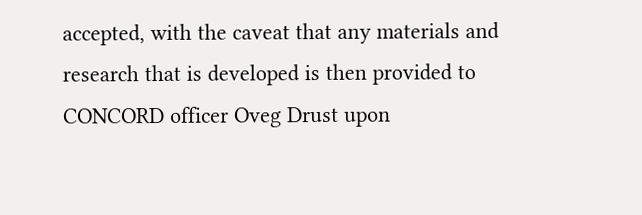accepted, with the caveat that any materials and research that is developed is then provided to CONCORD officer Oveg Drust upon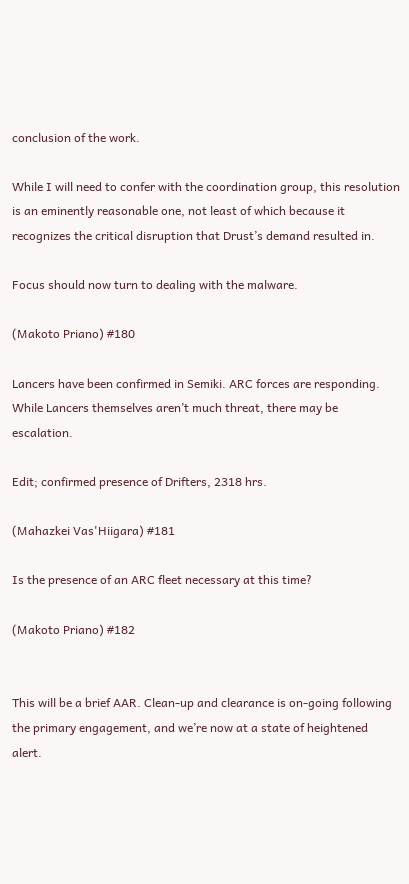conclusion of the work.

While I will need to confer with the coordination group, this resolution is an eminently reasonable one, not least of which because it recognizes the critical disruption that Drust’s demand resulted in.

Focus should now turn to dealing with the malware.

(Makoto Priano) #180

Lancers have been confirmed in Semiki. ARC forces are responding. While Lancers themselves aren’t much threat, there may be escalation.

Edit; confirmed presence of Drifters, 2318 hrs.

(Mahazkei Vas'Hiigara) #181

Is the presence of an ARC fleet necessary at this time?

(Makoto Priano) #182


This will be a brief AAR. Clean-up and clearance is on-going following the primary engagement, and we’re now at a state of heightened alert.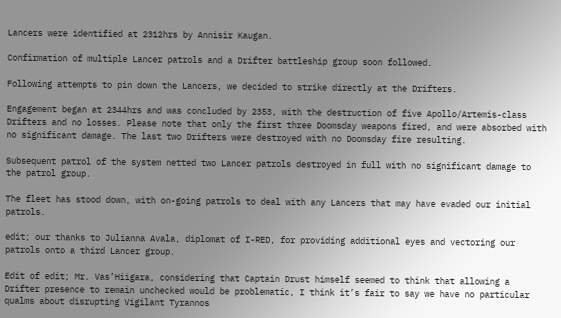Lancers were identified at 2312hrs by Annisir Kaugan.

Confirmation of multiple Lancer patrols and a Drifter battleship group soon followed.

Following attempts to pin down the Lancers, we decided to strike directly at the Drifters.

Engagement began at 2344hrs and was concluded by 2353, with the destruction of five Apollo/Artemis-class Drifters and no losses. Please note that only the first three Doomsday weapons fired, and were absorbed with no significant damage. The last two Drifters were destroyed with no Doomsday fire resulting.

Subsequent patrol of the system netted two Lancer patrols destroyed in full with no significant damage to the patrol group.

The fleet has stood down, with on-going patrols to deal with any Lancers that may have evaded our initial patrols.

edit; our thanks to Julianna Avala, diplomat of I-RED, for providing additional eyes and vectoring our patrols onto a third Lancer group.

Edit of edit; Mr. Vas’Hiigara, considering that Captain Drust himself seemed to think that allowing a Drifter presence to remain unchecked would be problematic, I think it’s fair to say we have no particular qualms about disrupting Vigilant Tyrannos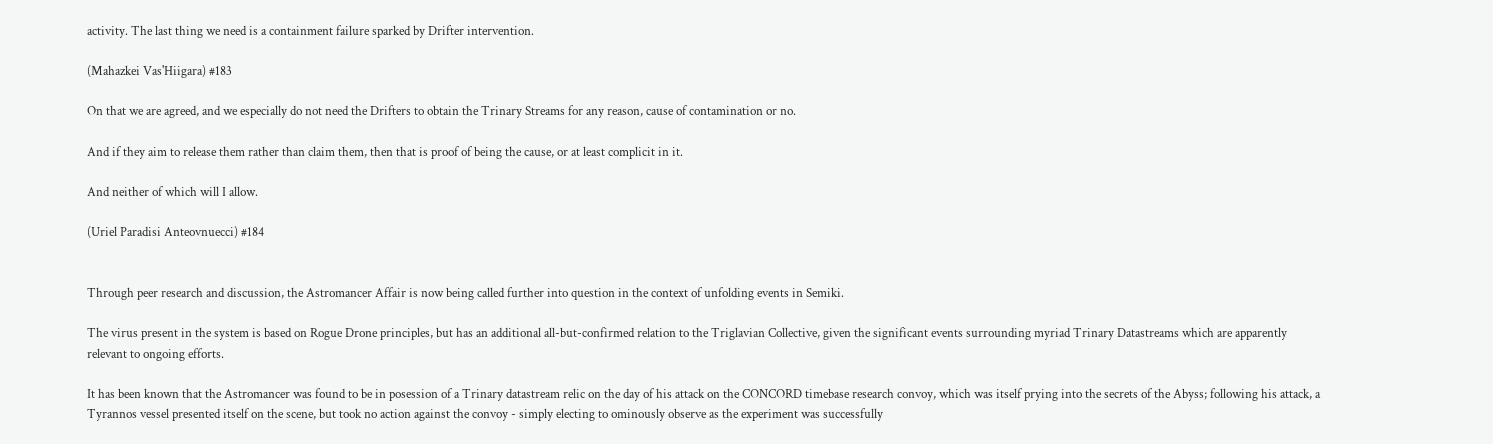activity. The last thing we need is a containment failure sparked by Drifter intervention.

(Mahazkei Vas'Hiigara) #183

On that we are agreed, and we especially do not need the Drifters to obtain the Trinary Streams for any reason, cause of contamination or no.

And if they aim to release them rather than claim them, then that is proof of being the cause, or at least complicit in it.

And neither of which will I allow.

(Uriel Paradisi Anteovnuecci) #184


Through peer research and discussion, the Astromancer Affair is now being called further into question in the context of unfolding events in Semiki.

The virus present in the system is based on Rogue Drone principles, but has an additional all-but-confirmed relation to the Triglavian Collective, given the significant events surrounding myriad Trinary Datastreams which are apparently relevant to ongoing efforts.

It has been known that the Astromancer was found to be in posession of a Trinary datastream relic on the day of his attack on the CONCORD timebase research convoy, which was itself prying into the secrets of the Abyss; following his attack, a Tyrannos vessel presented itself on the scene, but took no action against the convoy - simply electing to ominously observe as the experiment was successfully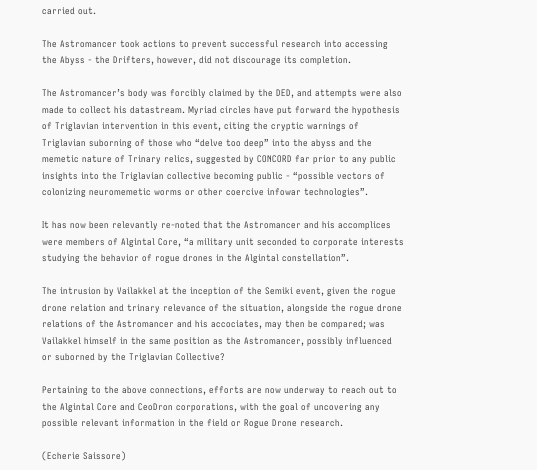carried out.

The Astromancer took actions to prevent successful research into accessing the Abyss - the Drifters, however, did not discourage its completion.

The Astromancer’s body was forcibly claimed by the DED, and attempts were also made to collect his datastream. Myriad circles have put forward the hypothesis of Triglavian intervention in this event, citing the cryptic warnings of Triglavian suborning of those who “delve too deep” into the abyss and the memetic nature of Trinary relics, suggested by CONCORD far prior to any public insights into the Triglavian collective becoming public - “possible vectors of colonizing neuromemetic worms or other coercive infowar technologies”.

It has now been relevantly re-noted that the Astromancer and his accomplices were members of Algintal Core, “a military unit seconded to corporate interests studying the behavior of rogue drones in the Algintal constellation”.

The intrusion by Vailakkel at the inception of the Semiki event, given the rogue drone relation and trinary relevance of the situation, alongside the rogue drone relations of the Astromancer and his accociates, may then be compared; was Vailakkel himself in the same position as the Astromancer, possibly influenced or suborned by the Triglavian Collective?

Pertaining to the above connections, efforts are now underway to reach out to the Algintal Core and CeoDron corporations, with the goal of uncovering any possible relevant information in the field or Rogue Drone research.

(Echerie Saissore)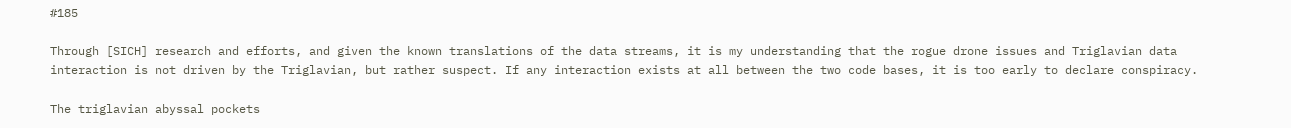#185

Through [SICH] research and efforts, and given the known translations of the data streams, it is my understanding that the rogue drone issues and Triglavian data interaction is not driven by the Triglavian, but rather suspect. If any interaction exists at all between the two code bases, it is too early to declare conspiracy.

The triglavian abyssal pockets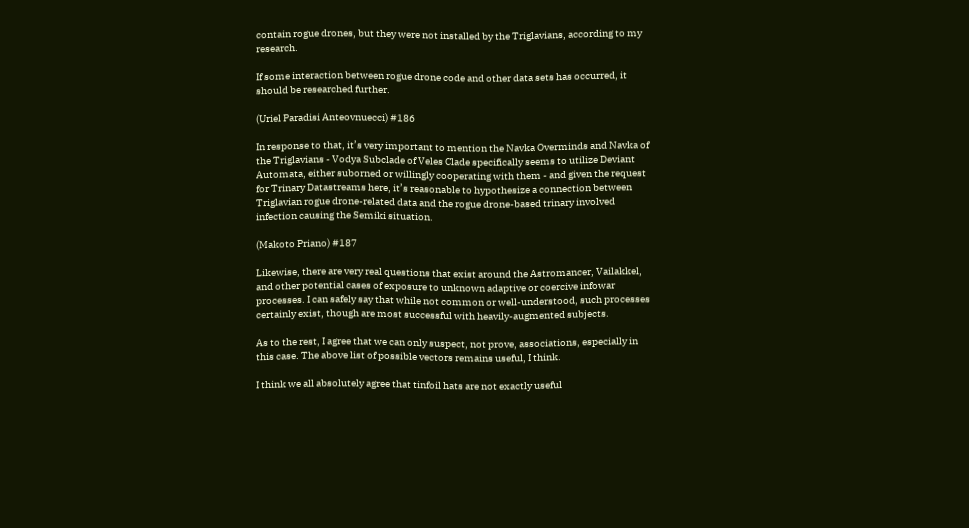contain rogue drones, but they were not installed by the Triglavians, according to my research.

If some interaction between rogue drone code and other data sets has occurred, it should be researched further.

(Uriel Paradisi Anteovnuecci) #186

In response to that, it’s very important to mention the Navka Overminds and Navka of the Triglavians - Vodya Subclade of Veles Clade specifically seems to utilize Deviant Automata, either suborned or willingly cooperating with them - and given the request for Trinary Datastreams here, it’s reasonable to hypothesize a connection between Triglavian rogue drone-related data and the rogue drone-based trinary involved infection causing the Semiki situation.

(Makoto Priano) #187

Likewise, there are very real questions that exist around the Astromancer, Vailakkel, and other potential cases of exposure to unknown adaptive or coercive infowar processes. I can safely say that while not common or well-understood, such processes certainly exist, though are most successful with heavily-augmented subjects.

As to the rest, I agree that we can only suspect, not prove, associations, especially in this case. The above list of possible vectors remains useful, I think.

I think we all absolutely agree that tinfoil hats are not exactly useful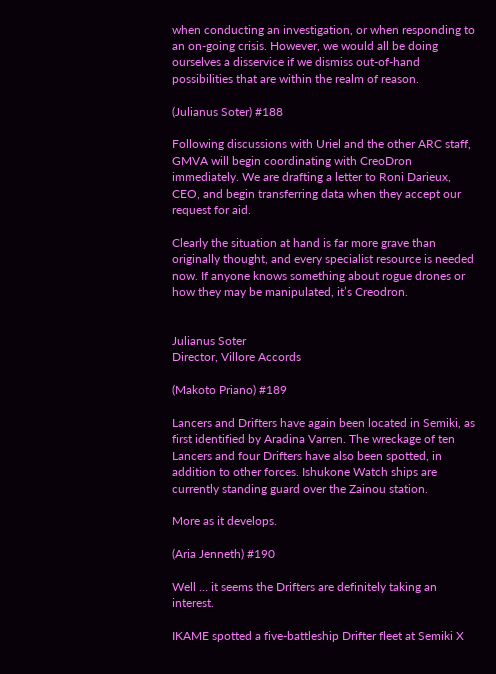when conducting an investigation, or when responding to an on-going crisis. However, we would all be doing ourselves a disservice if we dismiss out-of-hand possibilities that are within the realm of reason.

(Julianus Soter) #188

Following discussions with Uriel and the other ARC staff, GMVA will begin coordinating with CreoDron immediately. We are drafting a letter to Roni Darieux, CEO, and begin transferring data when they accept our request for aid.

Clearly the situation at hand is far more grave than originally thought, and every specialist resource is needed now. If anyone knows something about rogue drones or how they may be manipulated, it’s Creodron.


Julianus Soter
Director, Villore Accords

(Makoto Priano) #189

Lancers and Drifters have again been located in Semiki, as first identified by Aradina Varren. The wreckage of ten Lancers and four Drifters have also been spotted, in addition to other forces. Ishukone Watch ships are currently standing guard over the Zainou station.

More as it develops.

(Aria Jenneth) #190

Well … it seems the Drifters are definitely taking an interest.

IKAME spotted a five-battleship Drifter fleet at Semiki X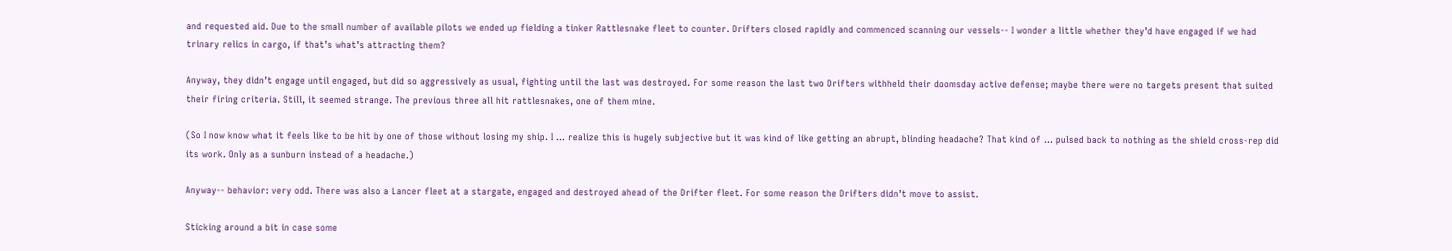and requested aid. Due to the small number of available pilots we ended up fielding a tinker Rattlesnake fleet to counter. Drifters closed rapidly and commenced scanning our vessels-- I wonder a little whether they’d have engaged if we had trinary relics in cargo, if that’s what’s attracting them?

Anyway, they didn’t engage until engaged, but did so aggressively as usual, fighting until the last was destroyed. For some reason the last two Drifters withheld their doomsday active defense; maybe there were no targets present that suited their firing criteria. Still, it seemed strange. The previous three all hit rattlesnakes, one of them mine.

(So I now know what it feels like to be hit by one of those without losing my ship. I … realize this is hugely subjective but it was kind of like getting an abrupt, blinding headache? That kind of … pulsed back to nothing as the shield cross-rep did its work. Only as a sunburn instead of a headache.)

Anyway-- behavior: very odd. There was also a Lancer fleet at a stargate, engaged and destroyed ahead of the Drifter fleet. For some reason the Drifters didn’t move to assist.

Sticking around a bit in case some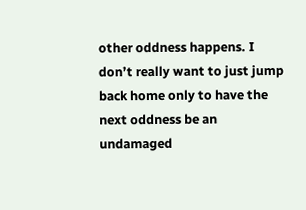other oddness happens. I don’t really want to just jump back home only to have the next oddness be an undamaged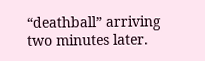“deathball” arriving two minutes later.